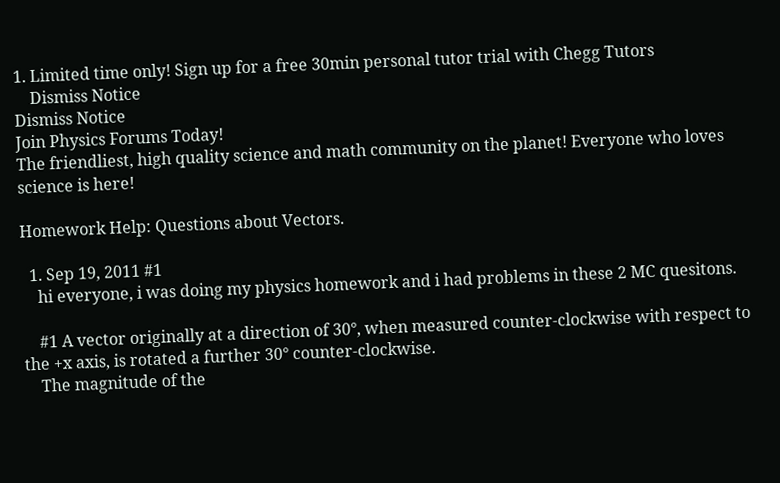1. Limited time only! Sign up for a free 30min personal tutor trial with Chegg Tutors
    Dismiss Notice
Dismiss Notice
Join Physics Forums Today!
The friendliest, high quality science and math community on the planet! Everyone who loves science is here!

Homework Help: Questions about Vectors.

  1. Sep 19, 2011 #1
    hi everyone, i was doing my physics homework and i had problems in these 2 MC quesitons.

    #1 A vector originally at a direction of 30°, when measured counter-clockwise with respect to the +x axis, is rotated a further 30° counter-clockwise.
    The magnitude of the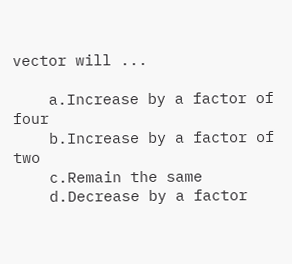vector will ...

    a.Increase by a factor of four
    b.Increase by a factor of two
    c.Remain the same
    d.Decrease by a factor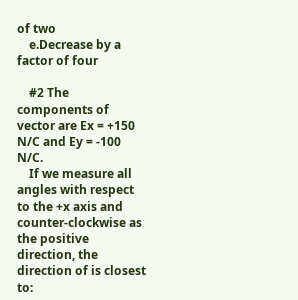of two
    e.Decrease by a factor of four

    #2 The components of vector are Ex = +150 N/C and Ey = -100 N/C.
    If we measure all angles with respect to the +x axis and counter-clockwise as the positive direction, the direction of is closest to: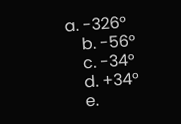a. -326°
    b. -56°
    c. -34°
    d. +34°
    e.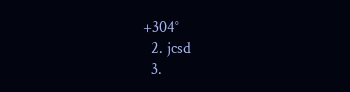+304°
  2. jcsd
  3.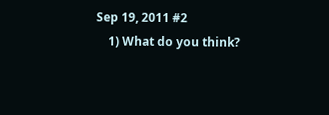Sep 19, 2011 #2
    1) What do you think?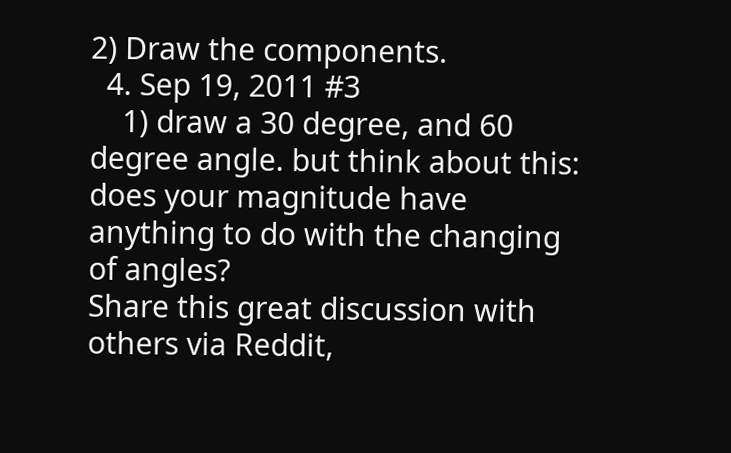2) Draw the components.
  4. Sep 19, 2011 #3
    1) draw a 30 degree, and 60 degree angle. but think about this: does your magnitude have anything to do with the changing of angles?
Share this great discussion with others via Reddit,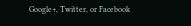Google+, Twitter, or Facebook